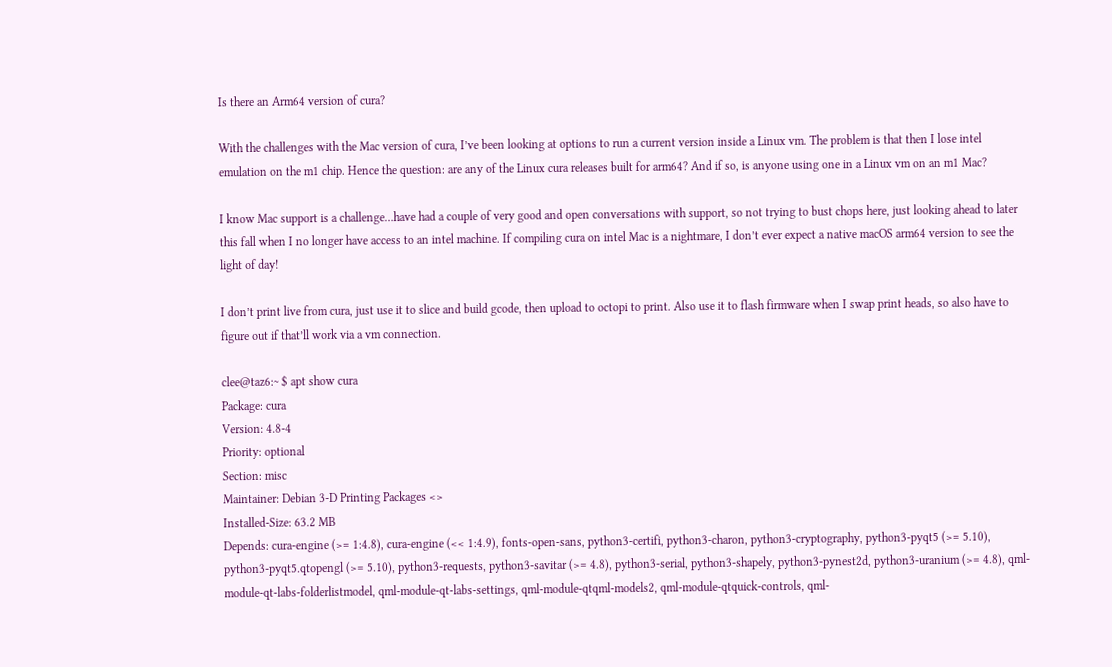Is there an Arm64 version of cura?

With the challenges with the Mac version of cura, I’ve been looking at options to run a current version inside a Linux vm. The problem is that then I lose intel emulation on the m1 chip. Hence the question: are any of the Linux cura releases built for arm64? And if so, is anyone using one in a Linux vm on an m1 Mac?

I know Mac support is a challenge…have had a couple of very good and open conversations with support, so not trying to bust chops here, just looking ahead to later this fall when I no longer have access to an intel machine. If compiling cura on intel Mac is a nightmare, I don’t ever expect a native macOS arm64 version to see the light of day!

I don’t print live from cura, just use it to slice and build gcode, then upload to octopi to print. Also use it to flash firmware when I swap print heads, so also have to figure out if that’ll work via a vm connection.

clee@taz6:~ $ apt show cura
Package: cura
Version: 4.8-4
Priority: optional
Section: misc
Maintainer: Debian 3-D Printing Packages <>
Installed-Size: 63.2 MB
Depends: cura-engine (>= 1:4.8), cura-engine (<< 1:4.9), fonts-open-sans, python3-certifi, python3-charon, python3-cryptography, python3-pyqt5 (>= 5.10), python3-pyqt5.qtopengl (>= 5.10), python3-requests, python3-savitar (>= 4.8), python3-serial, python3-shapely, python3-pynest2d, python3-uranium (>= 4.8), qml-module-qt-labs-folderlistmodel, qml-module-qt-labs-settings, qml-module-qtqml-models2, qml-module-qtquick-controls, qml-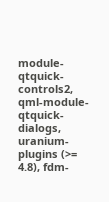module-qtquick-controls2, qml-module-qtquick-dialogs, uranium-plugins (>= 4.8), fdm-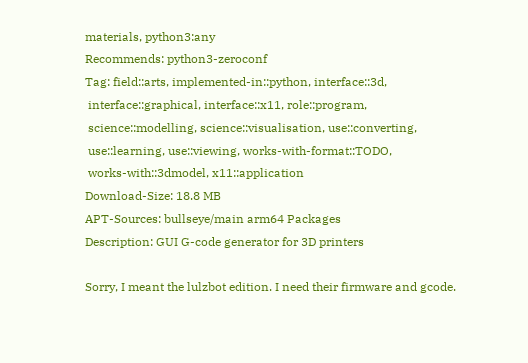materials, python3:any
Recommends: python3-zeroconf
Tag: field::arts, implemented-in::python, interface::3d,
 interface::graphical, interface::x11, role::program,
 science::modelling, science::visualisation, use::converting,
 use::learning, use::viewing, works-with-format::TODO,
 works-with::3dmodel, x11::application
Download-Size: 18.8 MB
APT-Sources: bullseye/main arm64 Packages
Description: GUI G-code generator for 3D printers

Sorry, I meant the lulzbot edition. I need their firmware and gcode.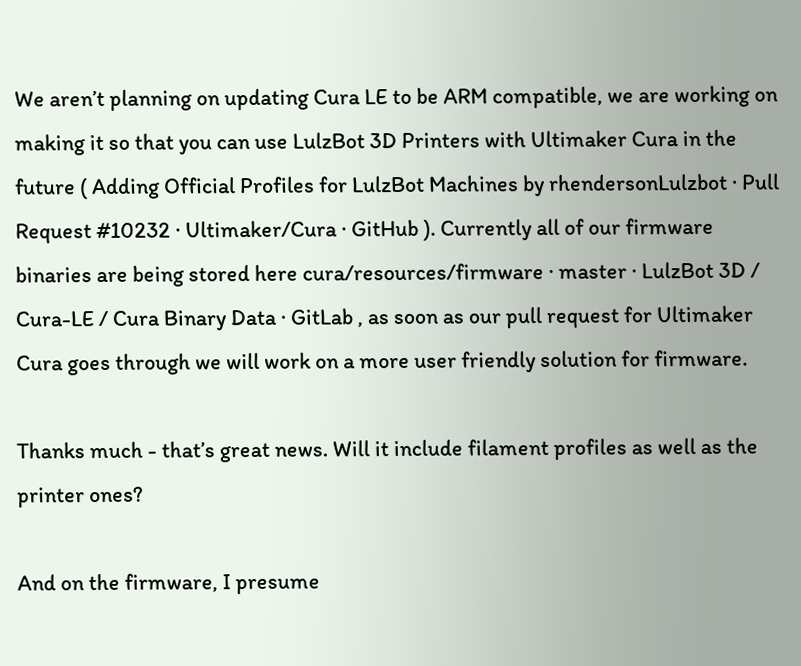We aren’t planning on updating Cura LE to be ARM compatible, we are working on making it so that you can use LulzBot 3D Printers with Ultimaker Cura in the future ( Adding Official Profiles for LulzBot Machines by rhendersonLulzbot · Pull Request #10232 · Ultimaker/Cura · GitHub ). Currently all of our firmware binaries are being stored here cura/resources/firmware · master · LulzBot 3D / Cura-LE / Cura Binary Data · GitLab , as soon as our pull request for Ultimaker Cura goes through we will work on a more user friendly solution for firmware.

Thanks much - that’s great news. Will it include filament profiles as well as the printer ones?

And on the firmware, I presume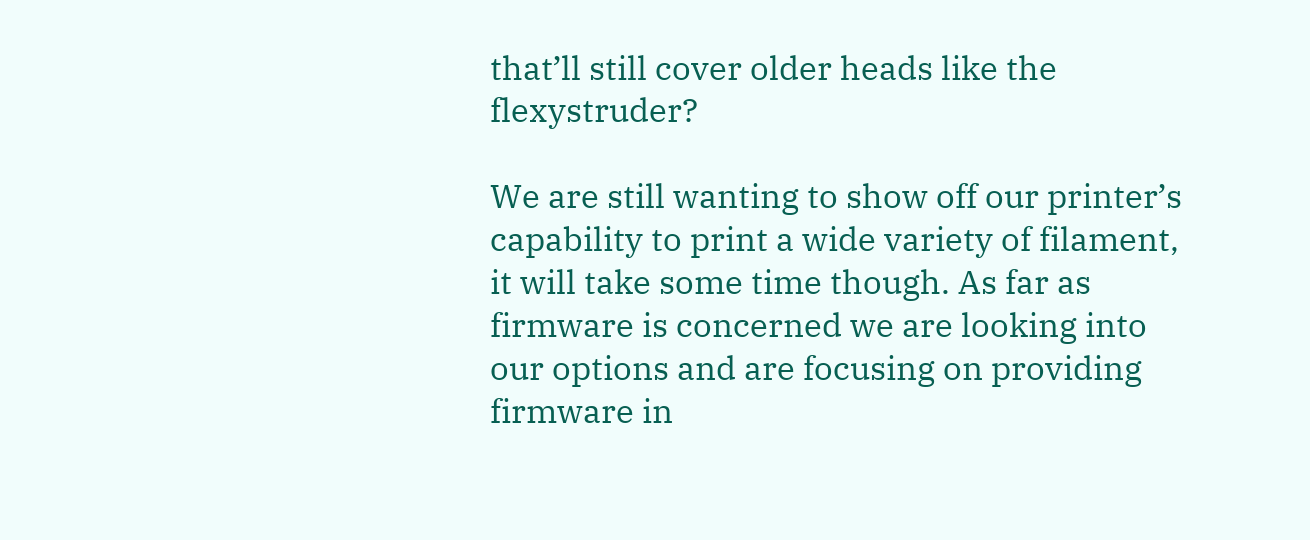that’ll still cover older heads like the flexystruder?

We are still wanting to show off our printer’s capability to print a wide variety of filament, it will take some time though. As far as firmware is concerned we are looking into our options and are focusing on providing firmware in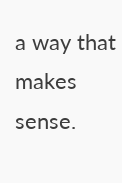a way that makes sense.